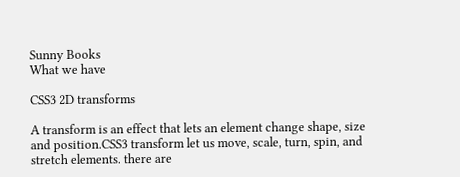Sunny Books
What we have

CSS3 2D transforms

A transform is an effect that lets an element change shape, size and position.CSS3 transform let us move, scale, turn, spin, and stretch elements. there are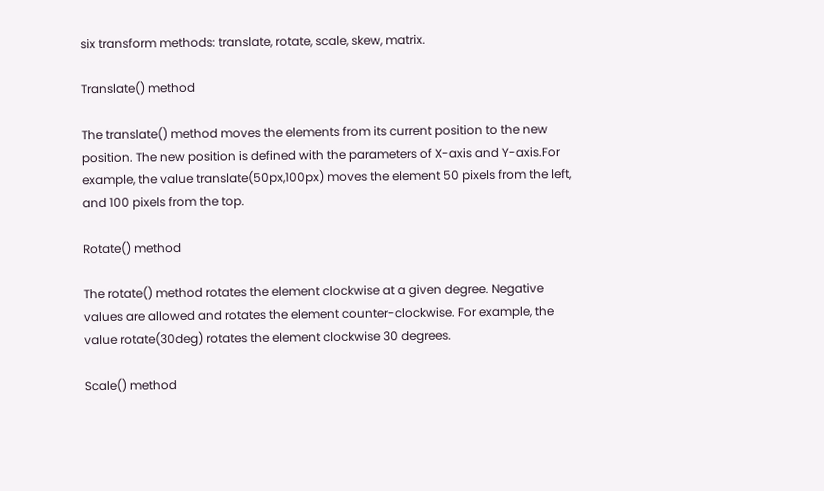six transform methods: translate, rotate, scale, skew, matrix.

Translate() method

The translate() method moves the elements from its current position to the new position. The new position is defined with the parameters of X-axis and Y-axis.For example, the value translate(50px,100px) moves the element 50 pixels from the left, and 100 pixels from the top.

Rotate() method

The rotate() method rotates the element clockwise at a given degree. Negative values are allowed and rotates the element counter-clockwise. For example, the value rotate(30deg) rotates the element clockwise 30 degrees.

Scale() method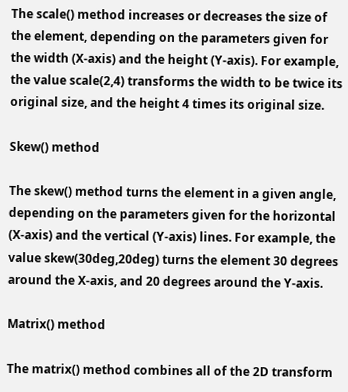The scale() method increases or decreases the size of the element, depending on the parameters given for the width (X-axis) and the height (Y-axis). For example, the value scale(2,4) transforms the width to be twice its original size, and the height 4 times its original size.

Skew() method

The skew() method turns the element in a given angle, depending on the parameters given for the horizontal (X-axis) and the vertical (Y-axis) lines. For example, the value skew(30deg,20deg) turns the element 30 degrees around the X-axis, and 20 degrees around the Y-axis.

Matrix() method

The matrix() method combines all of the 2D transform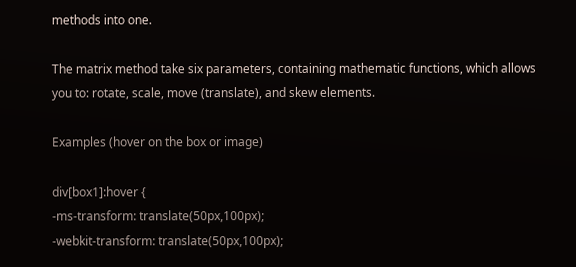methods into one.

The matrix method take six parameters, containing mathematic functions, which allows you to: rotate, scale, move (translate), and skew elements.

Examples (hover on the box or image)

div[box1]:hover {
-ms-transform: translate(50px,100px);
-webkit-transform: translate(50px,100px);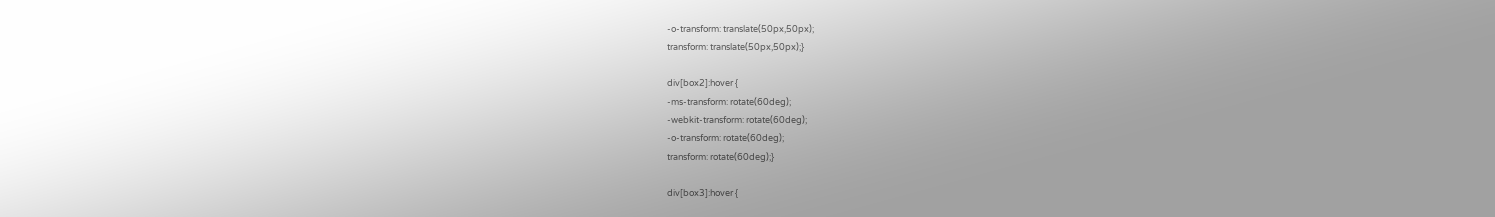-o-transform: translate(50px,50px);
transform: translate(50px,50px);}

div[box2]:hover {
-ms-transform: rotate(60deg);
-webkit-transform: rotate(60deg);
-o-transform: rotate(60deg);
transform: rotate(60deg);}

div[box3]:hover {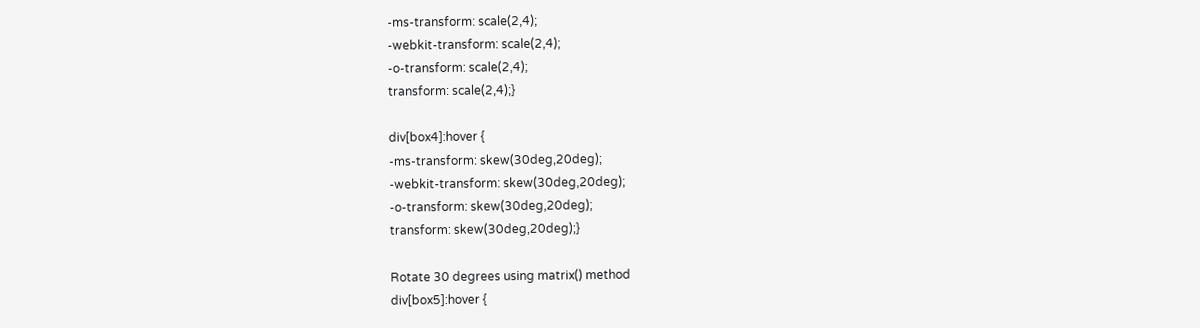-ms-transform: scale(2,4);
-webkit-transform: scale(2,4);
-o-transform: scale(2,4);
transform: scale(2,4);}

div[box4]:hover {
-ms-transform: skew(30deg,20deg);
-webkit-transform: skew(30deg,20deg);
-o-transform: skew(30deg,20deg);
transform: skew(30deg,20deg);}

Rotate 30 degrees using matrix() method
div[box5]:hover {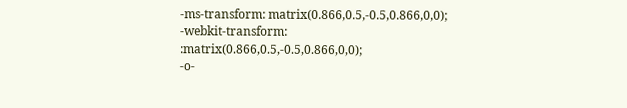-ms-transform: matrix(0.866,0.5,-0.5,0.866,0,0);
-webkit-transform: :matrix(0.866,0.5,-0.5,0.866,0,0);
-o-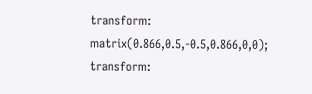transform: matrix(0.866,0.5,-0.5,0.866,0,0);
transform: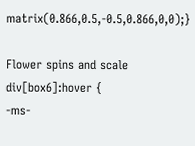matrix(0.866,0.5,-0.5,0.866,0,0);}

Flower spins and scale
div[box6]:hover {
-ms-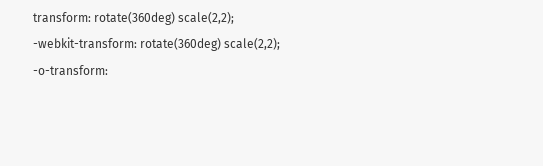transform: rotate(360deg) scale(2,2);
-webkit-transform: rotate(360deg) scale(2,2);
-o-transform: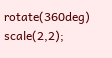rotate(360deg) scale(2,2);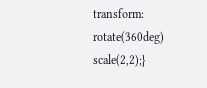transform: rotate(360deg) scale(2,2);}